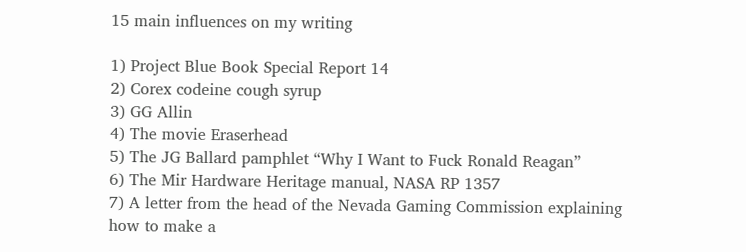15 main influences on my writing

1) Project Blue Book Special Report 14
2) Corex codeine cough syrup
3) GG Allin
4) The movie Eraserhead
5) The JG Ballard pamphlet “Why I Want to Fuck Ronald Reagan”
6) The Mir Hardware Heritage manual, NASA RP 1357
7) A letter from the head of the Nevada Gaming Commission explaining how to make a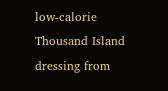low-calorie Thousand Island dressing from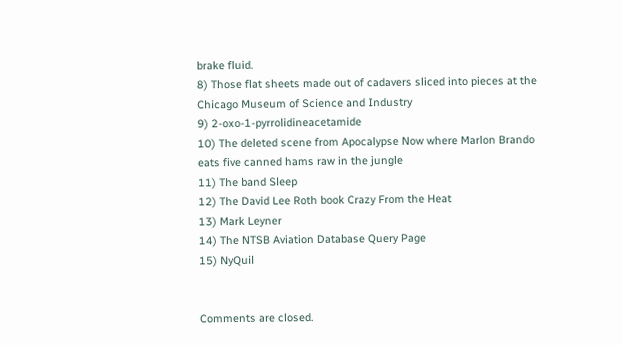brake fluid.
8) Those flat sheets made out of cadavers sliced into pieces at the Chicago Museum of Science and Industry
9) 2-oxo-1-pyrrolidineacetamide
10) The deleted scene from Apocalypse Now where Marlon Brando eats five canned hams raw in the jungle
11) The band Sleep
12) The David Lee Roth book Crazy From the Heat
13) Mark Leyner
14) The NTSB Aviation Database Query Page
15) NyQuil


Comments are closed.